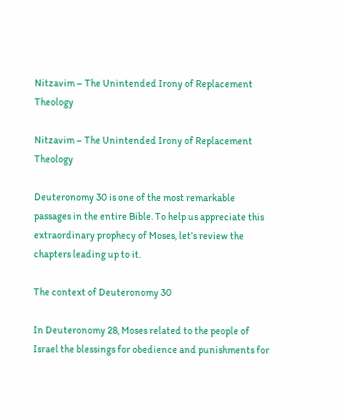Nitzavim – The Unintended Irony of Replacement Theology

Nitzavim – The Unintended Irony of Replacement Theology

Deuteronomy 30 is one of the most remarkable passages in the entire Bible. To help us appreciate this extraordinary prophecy of Moses, let’s review the chapters leading up to it.

The context of Deuteronomy 30

In Deuteronomy 28, Moses related to the people of Israel the blessings for obedience and punishments for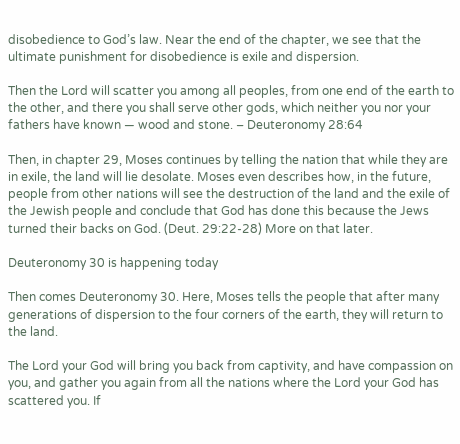disobedience to God’s law. Near the end of the chapter, we see that the ultimate punishment for disobedience is exile and dispersion.

Then the Lord will scatter you among all peoples, from one end of the earth to the other, and there you shall serve other gods, which neither you nor your fathers have known — wood and stone. – Deuteronomy 28:64

Then, in chapter 29, Moses continues by telling the nation that while they are in exile, the land will lie desolate. Moses even describes how, in the future, people from other nations will see the destruction of the land and the exile of the Jewish people and conclude that God has done this because the Jews turned their backs on God. (Deut. 29:22-28) More on that later.

Deuteronomy 30 is happening today

Then comes Deuteronomy 30. Here, Moses tells the people that after many generations of dispersion to the four corners of the earth, they will return to the land.

The Lord your God will bring you back from captivity, and have compassion on you, and gather you again from all the nations where the Lord your God has scattered you. If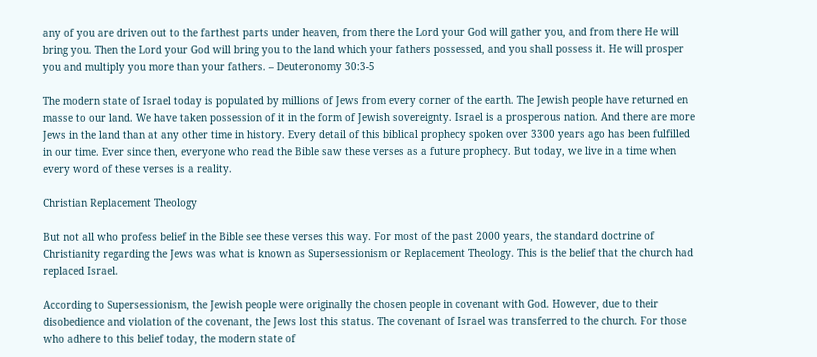any of you are driven out to the farthest parts under heaven, from there the Lord your God will gather you, and from there He will bring you. Then the Lord your God will bring you to the land which your fathers possessed, and you shall possess it. He will prosper you and multiply you more than your fathers. – Deuteronomy 30:3-5

The modern state of Israel today is populated by millions of Jews from every corner of the earth. The Jewish people have returned en masse to our land. We have taken possession of it in the form of Jewish sovereignty. Israel is a prosperous nation. And there are more Jews in the land than at any other time in history. Every detail of this biblical prophecy spoken over 3300 years ago has been fulfilled in our time. Ever since then, everyone who read the Bible saw these verses as a future prophecy. But today, we live in a time when every word of these verses is a reality.

Christian Replacement Theology

But not all who profess belief in the Bible see these verses this way. For most of the past 2000 years, the standard doctrine of Christianity regarding the Jews was what is known as Supersessionism or Replacement Theology. This is the belief that the church had replaced Israel.

According to Supersessionism, the Jewish people were originally the chosen people in covenant with God. However, due to their disobedience and violation of the covenant, the Jews lost this status. The covenant of Israel was transferred to the church. For those who adhere to this belief today, the modern state of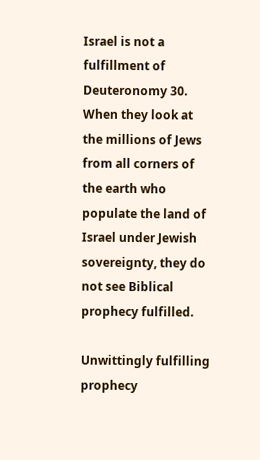Israel is not a fulfillment of Deuteronomy 30. When they look at the millions of Jews from all corners of the earth who populate the land of Israel under Jewish sovereignty, they do not see Biblical prophecy fulfilled.

Unwittingly fulfilling prophecy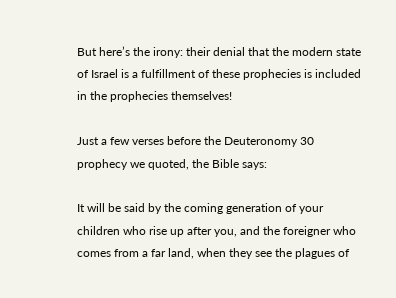But here’s the irony: their denial that the modern state of Israel is a fulfillment of these prophecies is included in the prophecies themselves!

Just a few verses before the Deuteronomy 30 prophecy we quoted, the Bible says:

It will be said by the coming generation of your children who rise up after you, and the foreigner who comes from a far land, when they see the plagues of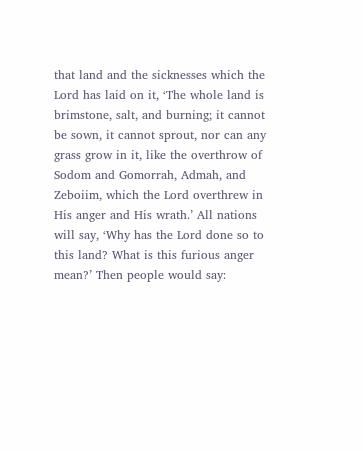that land and the sicknesses which the Lord has laid on it, ‘The whole land is brimstone, salt, and burning; it cannot be sown, it cannot sprout, nor can any grass grow in it, like the overthrow of Sodom and Gomorrah, Admah, and Zeboiim, which the Lord overthrew in His anger and His wrath.’ All nations will say, ‘Why has the Lord done so to this land? What is this furious anger mean?’ Then people would say: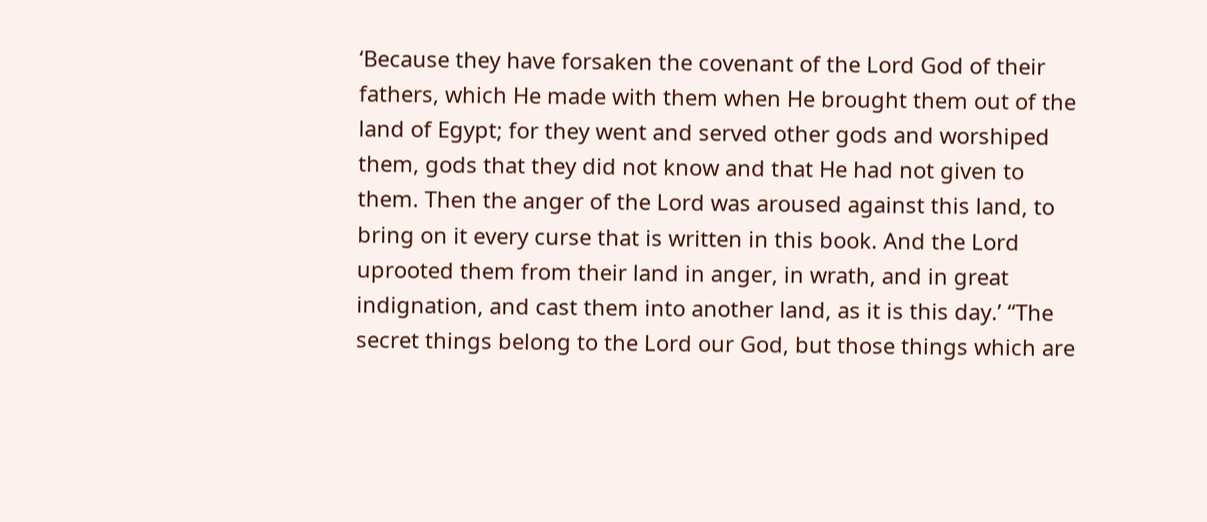‘Because they have forsaken the covenant of the Lord God of their fathers, which He made with them when He brought them out of the land of Egypt; for they went and served other gods and worshiped them, gods that they did not know and that He had not given to them. Then the anger of the Lord was aroused against this land, to bring on it every curse that is written in this book. And the Lord uprooted them from their land in anger, in wrath, and in great indignation, and cast them into another land, as it is this day.’ “The secret things belong to the Lord our God, but those things which are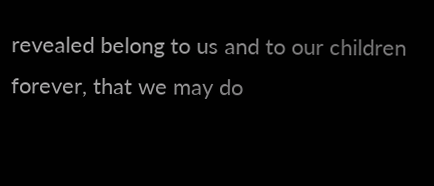revealed belong to us and to our children forever, that we may do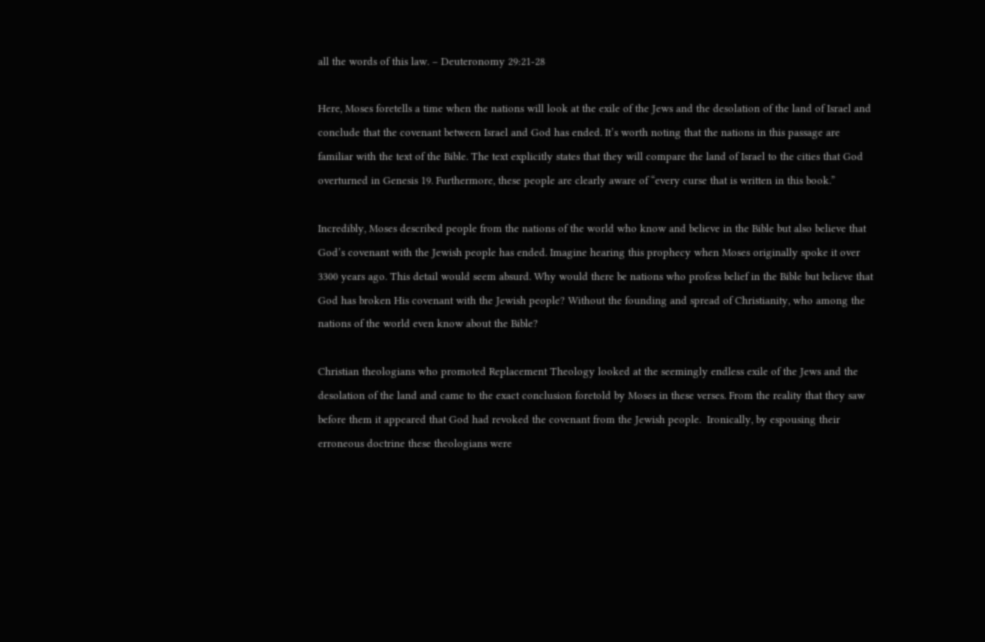all the words of this law. – Deuteronomy 29:21-28

Here, Moses foretells a time when the nations will look at the exile of the Jews and the desolation of the land of Israel and conclude that the covenant between Israel and God has ended. It’s worth noting that the nations in this passage are familiar with the text of the Bible. The text explicitly states that they will compare the land of Israel to the cities that God overturned in Genesis 19. Furthermore, these people are clearly aware of “every curse that is written in this book.”

Incredibly, Moses described people from the nations of the world who know and believe in the Bible but also believe that God’s covenant with the Jewish people has ended. Imagine hearing this prophecy when Moses originally spoke it over 3300 years ago. This detail would seem absurd. Why would there be nations who profess belief in the Bible but believe that God has broken His covenant with the Jewish people? Without the founding and spread of Christianity, who among the nations of the world even know about the Bible?

Christian theologians who promoted Replacement Theology looked at the seemingly endless exile of the Jews and the desolation of the land and came to the exact conclusion foretold by Moses in these verses. From the reality that they saw before them it appeared that God had revoked the covenant from the Jewish people.  Ironically, by espousing their erroneous doctrine these theologians were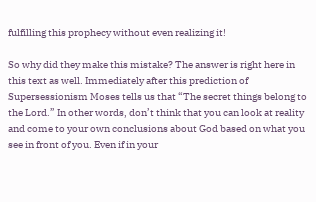fulfilling this prophecy without even realizing it!

So why did they make this mistake? The answer is right here in this text as well. Immediately after this prediction of Supersessionism Moses tells us that “The secret things belong to the Lord.” In other words, don’t think that you can look at reality and come to your own conclusions about God based on what you see in front of you. Even if in your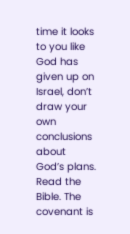time it looks to you like God has given up on Israel, don’t draw your own conclusions about God’s plans. Read the Bible. The covenant is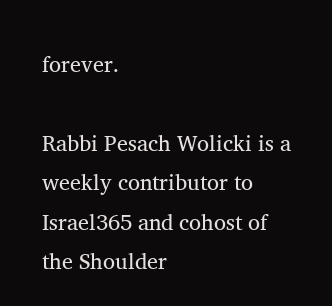forever.

Rabbi Pesach Wolicki is a weekly contributor to Israel365 and cohost of the Shoulder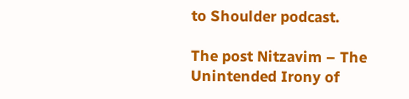to Shoulder podcast.

The post Nitzavim – The Unintended Irony of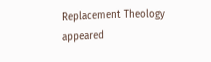Replacement Theology appeared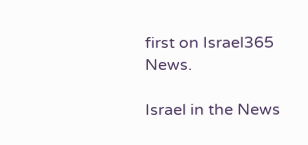first on Israel365 News.

Israel in the News